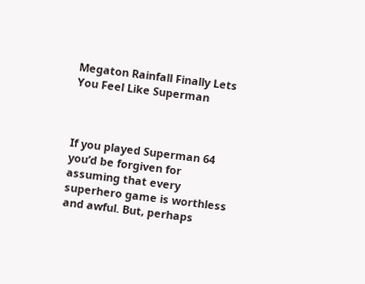Megaton Rainfall Finally Lets You Feel Like Superman



If you played Superman 64 you’d be forgiven for assuming that every superhero game is worthless and awful. But, perhaps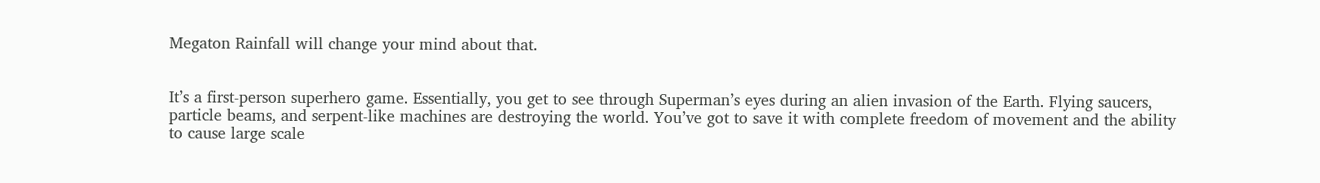Megaton Rainfall will change your mind about that.


It’s a first-person superhero game. Essentially, you get to see through Superman’s eyes during an alien invasion of the Earth. Flying saucers, particle beams, and serpent-like machines are destroying the world. You’ve got to save it with complete freedom of movement and the ability to cause large scale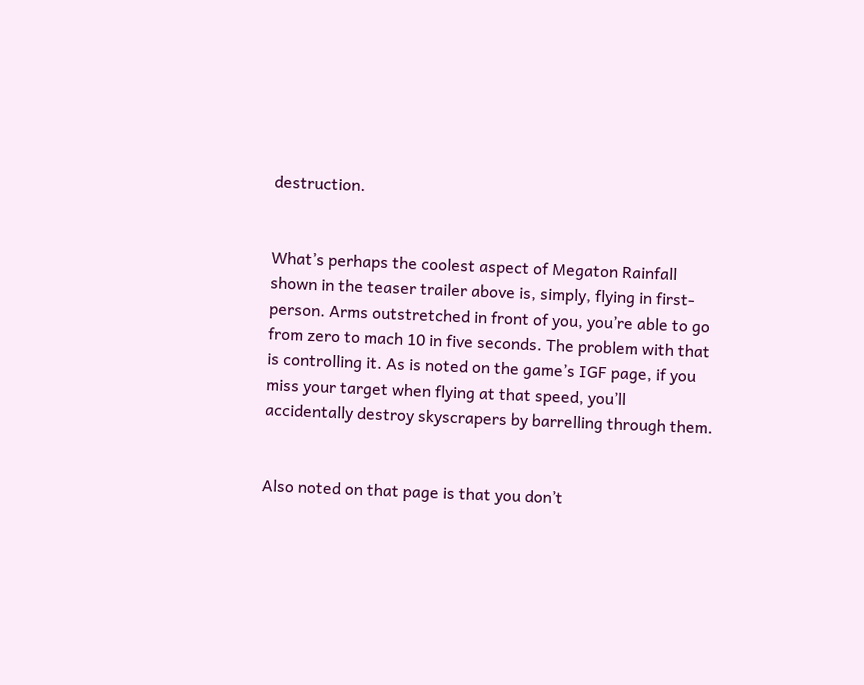destruction.


What’s perhaps the coolest aspect of Megaton Rainfall shown in the teaser trailer above is, simply, flying in first-person. Arms outstretched in front of you, you’re able to go from zero to mach 10 in five seconds. The problem with that is controlling it. As is noted on the game’s IGF page, if you miss your target when flying at that speed, you’ll accidentally destroy skyscrapers by barrelling through them.


Also noted on that page is that you don’t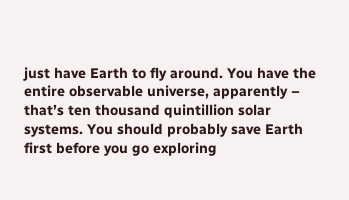just have Earth to fly around. You have the entire observable universe, apparently – that’s ten thousand quintillion solar systems. You should probably save Earth first before you go exploring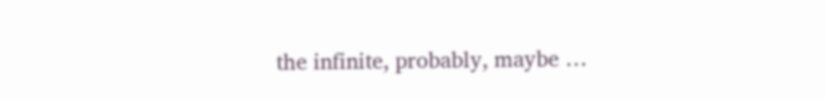the infinite, probably, maybe …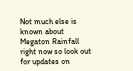Not much else is known about Megaton Rainfall right now so look out for updates on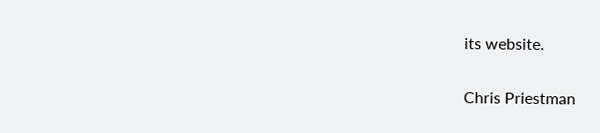its website.

Chris Priestman